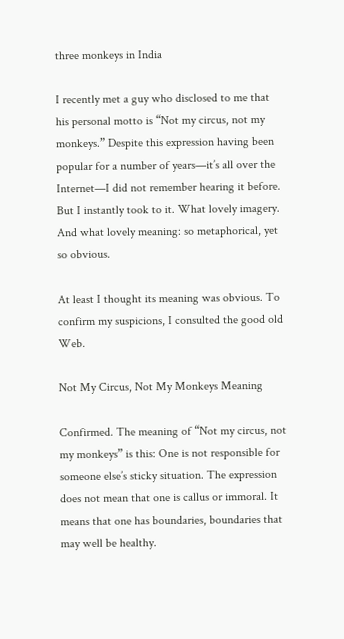three monkeys in India

I recently met a guy who disclosed to me that his personal motto is “Not my circus, not my monkeys.” Despite this expression having been popular for a number of years—it’s all over the Internet—I did not remember hearing it before. But I instantly took to it. What lovely imagery. And what lovely meaning: so metaphorical, yet so obvious.

At least I thought its meaning was obvious. To confirm my suspicions, I consulted the good old Web.

Not My Circus, Not My Monkeys Meaning

Confirmed. The meaning of “Not my circus, not my monkeys” is this: One is not responsible for someone else’s sticky situation. The expression does not mean that one is callus or immoral. It means that one has boundaries, boundaries that may well be healthy.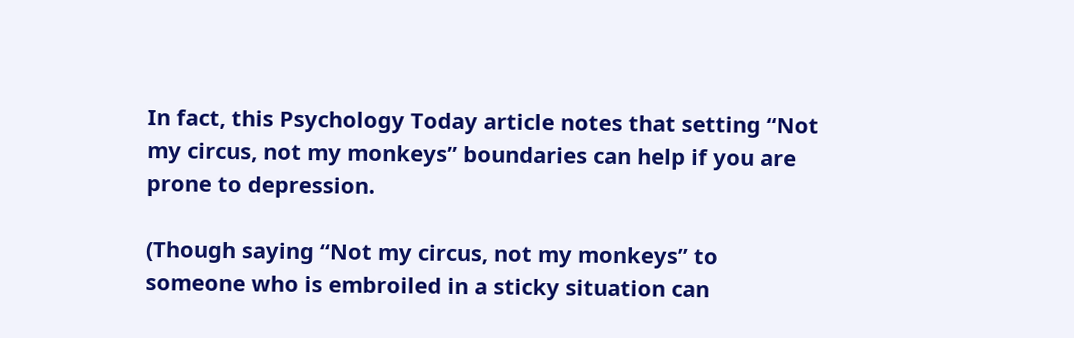In fact, this Psychology Today article notes that setting “Not my circus, not my monkeys” boundaries can help if you are prone to depression.

(Though saying “Not my circus, not my monkeys” to someone who is embroiled in a sticky situation can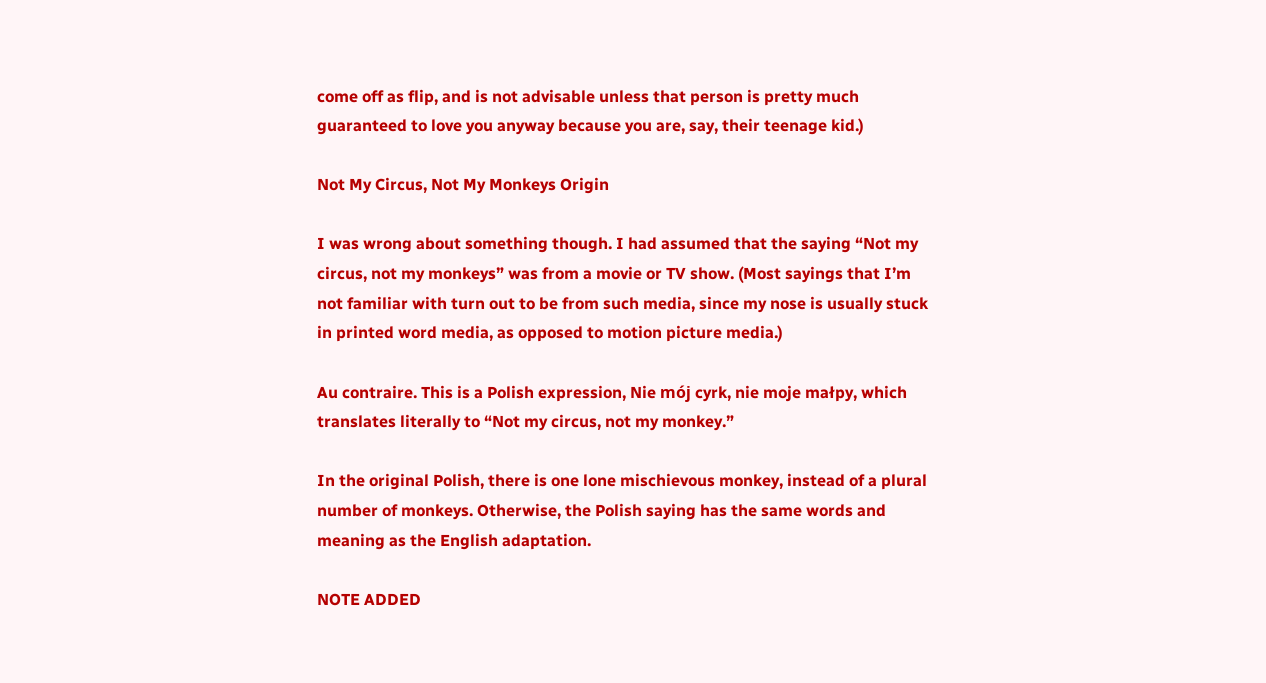come off as flip, and is not advisable unless that person is pretty much guaranteed to love you anyway because you are, say, their teenage kid.)

Not My Circus, Not My Monkeys Origin

I was wrong about something though. I had assumed that the saying “Not my circus, not my monkeys” was from a movie or TV show. (Most sayings that I’m not familiar with turn out to be from such media, since my nose is usually stuck in printed word media, as opposed to motion picture media.)

Au contraire. This is a Polish expression, Nie mój cyrk, nie moje małpy, which translates literally to “Not my circus, not my monkey.”

In the original Polish, there is one lone mischievous monkey, instead of a plural number of monkeys. Otherwise, the Polish saying has the same words and meaning as the English adaptation.

NOTE ADDED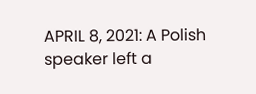APRIL 8, 2021: A Polish speaker left a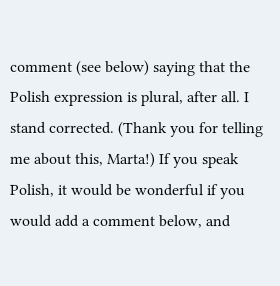comment (see below) saying that the Polish expression is plural, after all. I stand corrected. (Thank you for telling me about this, Marta!) If you speak Polish, it would be wonderful if you would add a comment below, and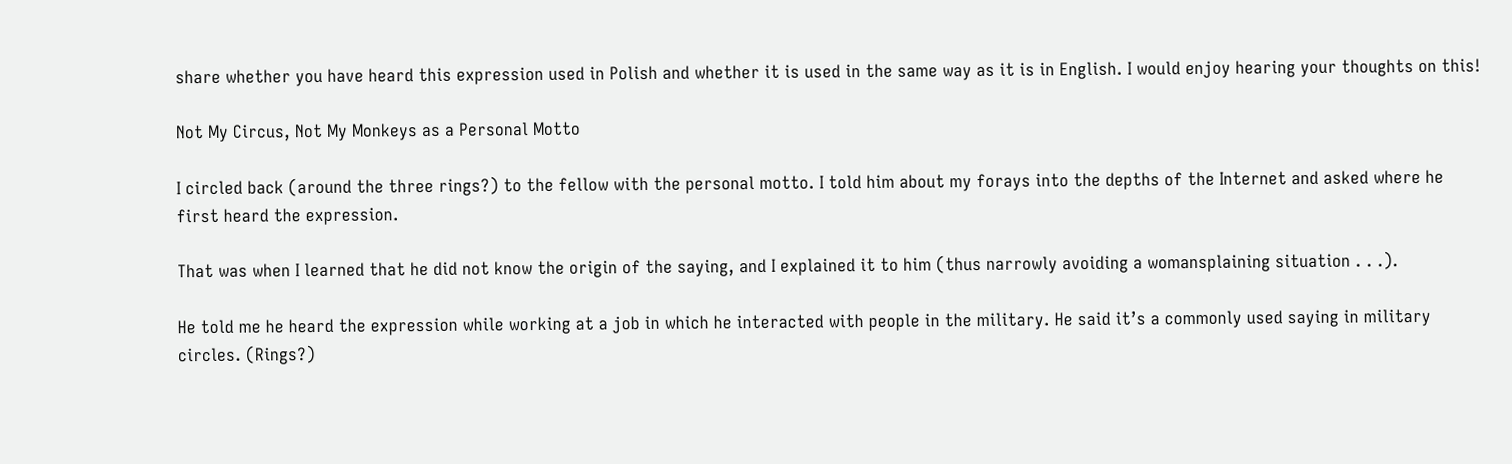share whether you have heard this expression used in Polish and whether it is used in the same way as it is in English. I would enjoy hearing your thoughts on this!

Not My Circus, Not My Monkeys as a Personal Motto

I circled back (around the three rings?) to the fellow with the personal motto. I told him about my forays into the depths of the Internet and asked where he first heard the expression.

That was when I learned that he did not know the origin of the saying, and I explained it to him (thus narrowly avoiding a womansplaining situation . . .).

He told me he heard the expression while working at a job in which he interacted with people in the military. He said it’s a commonly used saying in military circles. (Rings?)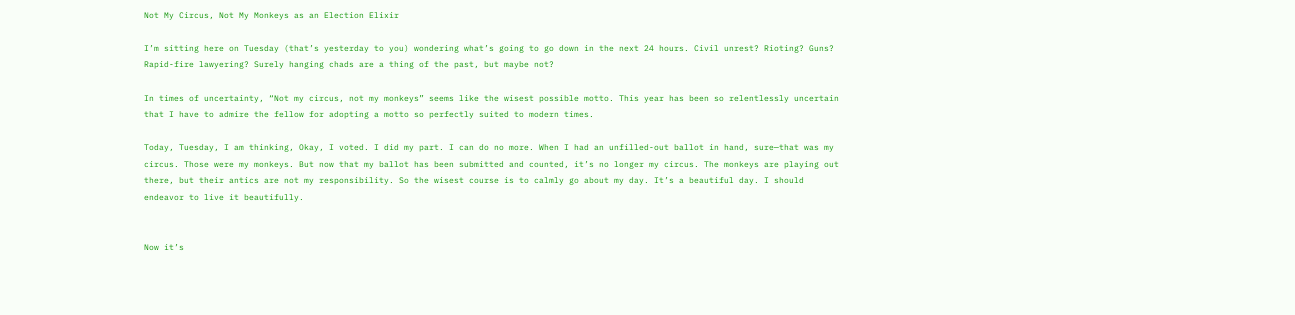Not My Circus, Not My Monkeys as an Election Elixir

I’m sitting here on Tuesday (that’s yesterday to you) wondering what’s going to go down in the next 24 hours. Civil unrest? Rioting? Guns? Rapid-fire lawyering? Surely hanging chads are a thing of the past, but maybe not?

In times of uncertainty, “Not my circus, not my monkeys” seems like the wisest possible motto. This year has been so relentlessly uncertain that I have to admire the fellow for adopting a motto so perfectly suited to modern times.

Today, Tuesday, I am thinking, Okay, I voted. I did my part. I can do no more. When I had an unfilled-out ballot in hand, sure—that was my circus. Those were my monkeys. But now that my ballot has been submitted and counted, it’s no longer my circus. The monkeys are playing out there, but their antics are not my responsibility. So the wisest course is to calmly go about my day. It’s a beautiful day. I should endeavor to live it beautifully.


Now it’s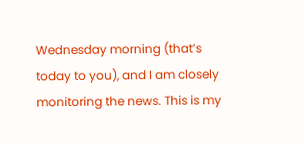Wednesday morning (that’s today to you), and I am closely monitoring the news. This is my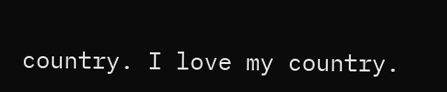country. I love my country.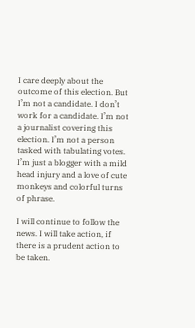I care deeply about the outcome of this election. But I’m not a candidate. I don’t work for a candidate. I’m not a journalist covering this election. I’m not a person tasked with tabulating votes. I’m just a blogger with a mild head injury and a love of cute monkeys and colorful turns of phrase.

I will continue to follow the news. I will take action, if there is a prudent action to be taken.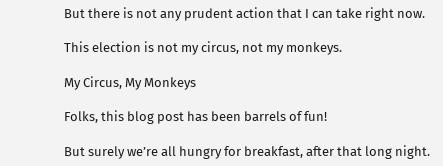But there is not any prudent action that I can take right now.

This election is not my circus, not my monkeys.

My Circus, My Monkeys

Folks, this blog post has been barrels of fun!

But surely we’re all hungry for breakfast, after that long night.